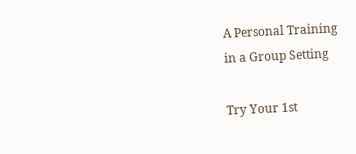A Personal Training
in a Group Setting

Try Your 1st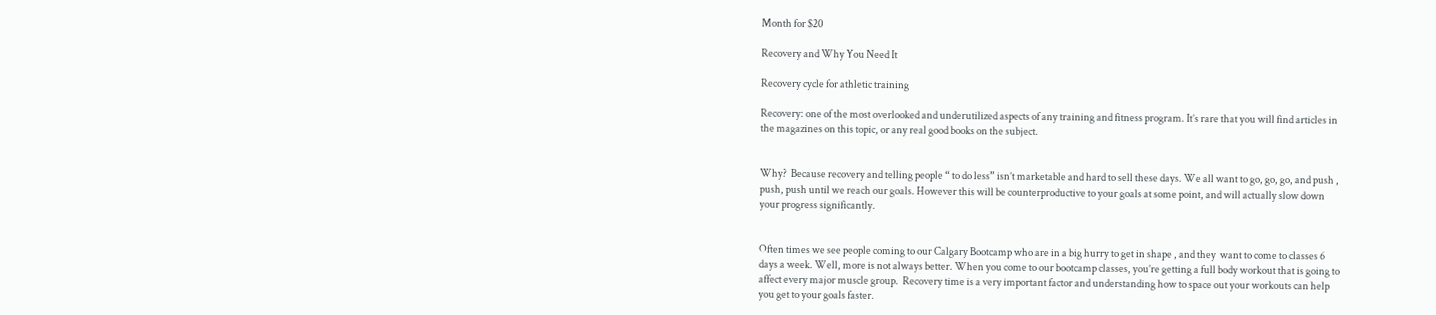Month for $20

Recovery and Why You Need It

Recovery cycle for athletic training

Recovery: one of the most overlooked and underutilized aspects of any training and fitness program. It’s rare that you will find articles in the magazines on this topic, or any real good books on the subject.


Why?  Because recovery and telling people “ to do less” isn’t marketable and hard to sell these days. We all want to go, go, go, and push , push, push until we reach our goals. However this will be counterproductive to your goals at some point, and will actually slow down your progress significantly.


Often times we see people coming to our Calgary Bootcamp who are in a big hurry to get in shape , and they  want to come to classes 6 days a week. Well, more is not always better. When you come to our bootcamp classes, you’re getting a full body workout that is going to affect every major muscle group.  Recovery time is a very important factor and understanding how to space out your workouts can help you get to your goals faster.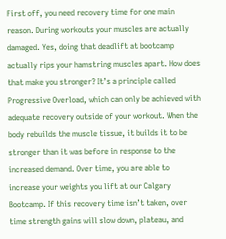First off, you need recovery time for one main reason. During workouts your muscles are actually damaged. Yes, doing that deadlift at bootcamp actually rips your hamstring muscles apart. How does that make you stronger? It’s a principle called Progressive Overload, which can only be achieved with adequate recovery outside of your workout. When the body rebuilds the muscle tissue, it builds it to be stronger than it was before in response to the increased demand. Over time, you are able to increase your weights you lift at our Calgary Bootcamp. If this recovery time isn’t taken, over time strength gains will slow down, plateau, and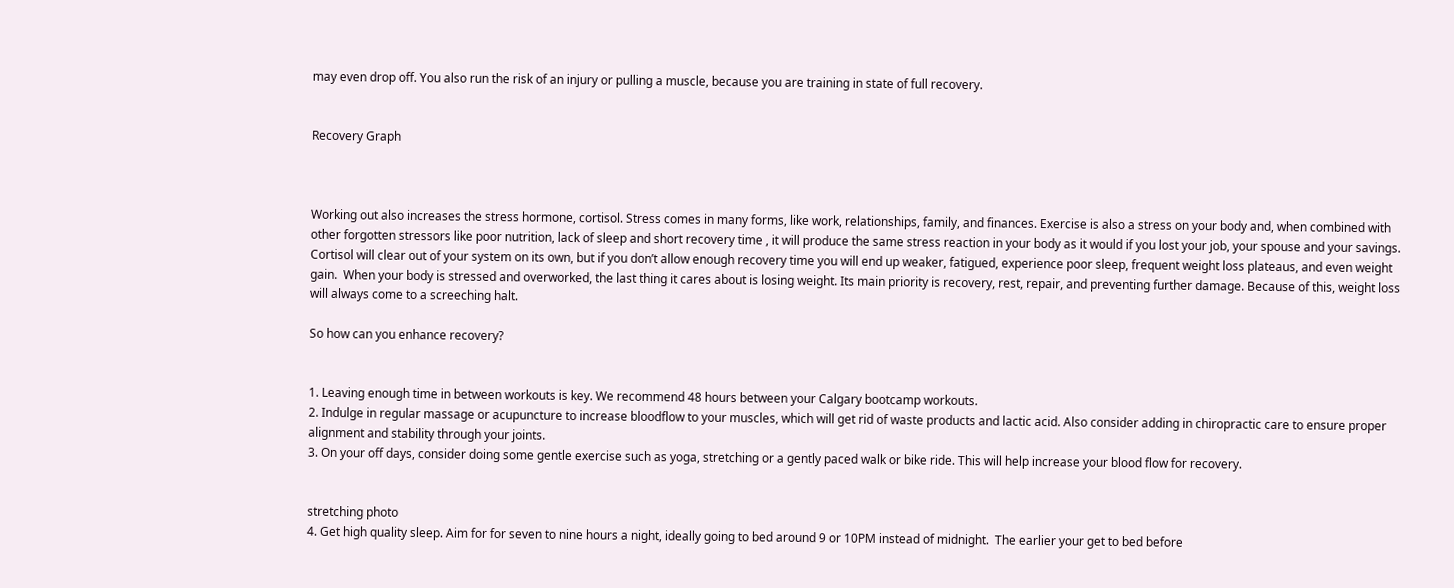may even drop off. You also run the risk of an injury or pulling a muscle, because you are training in state of full recovery.


Recovery Graph



Working out also increases the stress hormone, cortisol. Stress comes in many forms, like work, relationships, family, and finances. Exercise is also a stress on your body and, when combined with other forgotten stressors like poor nutrition, lack of sleep and short recovery time , it will produce the same stress reaction in your body as it would if you lost your job, your spouse and your savings. Cortisol will clear out of your system on its own, but if you don’t allow enough recovery time you will end up weaker, fatigued, experience poor sleep, frequent weight loss plateaus, and even weight gain.  When your body is stressed and overworked, the last thing it cares about is losing weight. Its main priority is recovery, rest, repair, and preventing further damage. Because of this, weight loss will always come to a screeching halt.

So how can you enhance recovery?


1. Leaving enough time in between workouts is key. We recommend 48 hours between your Calgary bootcamp workouts.
2. Indulge in regular massage or acupuncture to increase bloodflow to your muscles, which will get rid of waste products and lactic acid. Also consider adding in chiropractic care to ensure proper alignment and stability through your joints.
3. On your off days, consider doing some gentle exercise such as yoga, stretching or a gently paced walk or bike ride. This will help increase your blood flow for recovery.


stretching photo
4. Get high quality sleep. Aim for for seven to nine hours a night, ideally going to bed around 9 or 10PM instead of midnight.  The earlier your get to bed before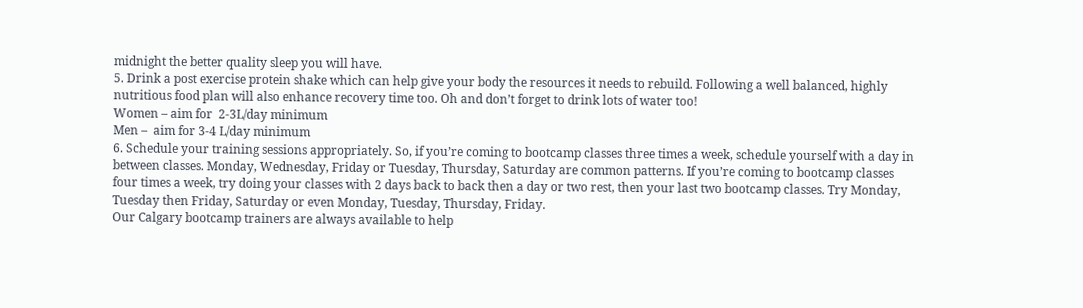midnight the better quality sleep you will have.
5. Drink a post exercise protein shake which can help give your body the resources it needs to rebuild. Following a well balanced, highly nutritious food plan will also enhance recovery time too. Oh and don’t forget to drink lots of water too!
Women – aim for  2-3L/day minimum
Men –  aim for 3-4 L/day minimum
6. Schedule your training sessions appropriately. So, if you’re coming to bootcamp classes three times a week, schedule yourself with a day in between classes. Monday, Wednesday, Friday or Tuesday, Thursday, Saturday are common patterns. If you’re coming to bootcamp classes four times a week, try doing your classes with 2 days back to back then a day or two rest, then your last two bootcamp classes. Try Monday, Tuesday then Friday, Saturday or even Monday, Tuesday, Thursday, Friday.
Our Calgary bootcamp trainers are always available to help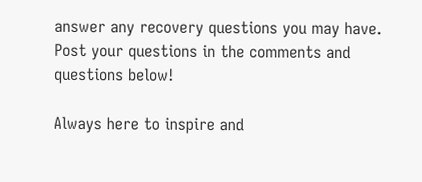answer any recovery questions you may have. Post your questions in the comments and questions below!

Always here to inspire and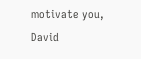motivate you,     David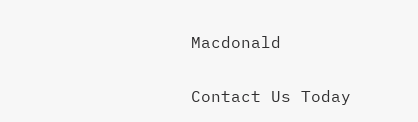Macdonald

Contact Us Today